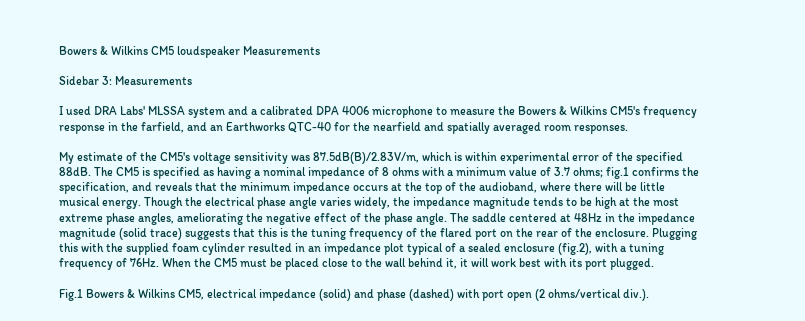Bowers & Wilkins CM5 loudspeaker Measurements

Sidebar 3: Measurements

I used DRA Labs' MLSSA system and a calibrated DPA 4006 microphone to measure the Bowers & Wilkins CM5's frequency response in the farfield, and an Earthworks QTC-40 for the nearfield and spatially averaged room responses.

My estimate of the CM5's voltage sensitivity was 87.5dB(B)/2.83V/m, which is within experimental error of the specified 88dB. The CM5 is specified as having a nominal impedance of 8 ohms with a minimum value of 3.7 ohms; fig.1 confirms the specification, and reveals that the minimum impedance occurs at the top of the audioband, where there will be little musical energy. Though the electrical phase angle varies widely, the impedance magnitude tends to be high at the most extreme phase angles, ameliorating the negative effect of the phase angle. The saddle centered at 48Hz in the impedance magnitude (solid trace) suggests that this is the tuning frequency of the flared port on the rear of the enclosure. Plugging this with the supplied foam cylinder resulted in an impedance plot typical of a sealed enclosure (fig.2), with a tuning frequency of 76Hz. When the CM5 must be placed close to the wall behind it, it will work best with its port plugged.

Fig.1 Bowers & Wilkins CM5, electrical impedance (solid) and phase (dashed) with port open (2 ohms/vertical div.).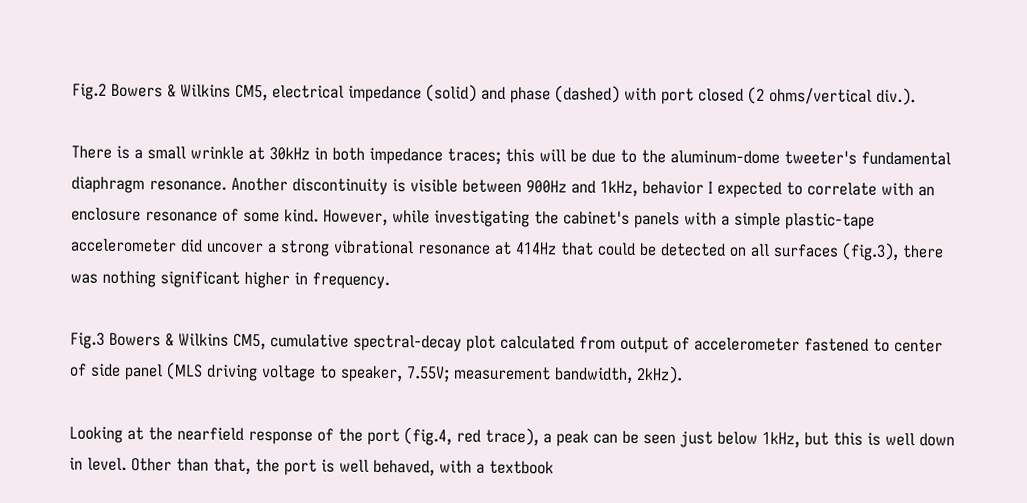Fig.2 Bowers & Wilkins CM5, electrical impedance (solid) and phase (dashed) with port closed (2 ohms/vertical div.).

There is a small wrinkle at 30kHz in both impedance traces; this will be due to the aluminum-dome tweeter's fundamental diaphragm resonance. Another discontinuity is visible between 900Hz and 1kHz, behavior I expected to correlate with an enclosure resonance of some kind. However, while investigating the cabinet's panels with a simple plastic-tape accelerometer did uncover a strong vibrational resonance at 414Hz that could be detected on all surfaces (fig.3), there was nothing significant higher in frequency.

Fig.3 Bowers & Wilkins CM5, cumulative spectral-decay plot calculated from output of accelerometer fastened to center of side panel (MLS driving voltage to speaker, 7.55V; measurement bandwidth, 2kHz).

Looking at the nearfield response of the port (fig.4, red trace), a peak can be seen just below 1kHz, but this is well down in level. Other than that, the port is well behaved, with a textbook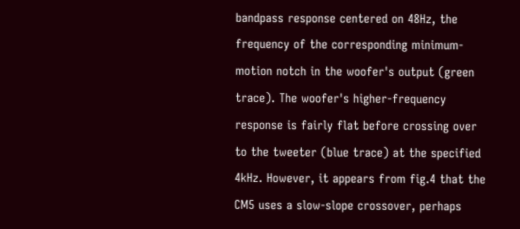bandpass response centered on 48Hz, the frequency of the corresponding minimum-motion notch in the woofer's output (green trace). The woofer's higher-frequency response is fairly flat before crossing over to the tweeter (blue trace) at the specified 4kHz. However, it appears from fig.4 that the CM5 uses a slow-slope crossover, perhaps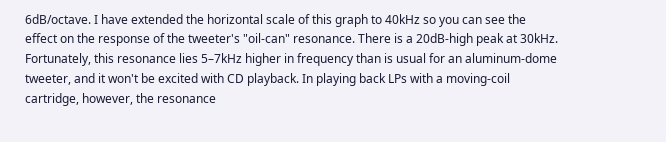6dB/octave. I have extended the horizontal scale of this graph to 40kHz so you can see the effect on the response of the tweeter's "oil-can" resonance. There is a 20dB-high peak at 30kHz. Fortunately, this resonance lies 5–7kHz higher in frequency than is usual for an aluminum-dome tweeter, and it won't be excited with CD playback. In playing back LPs with a moving-coil cartridge, however, the resonance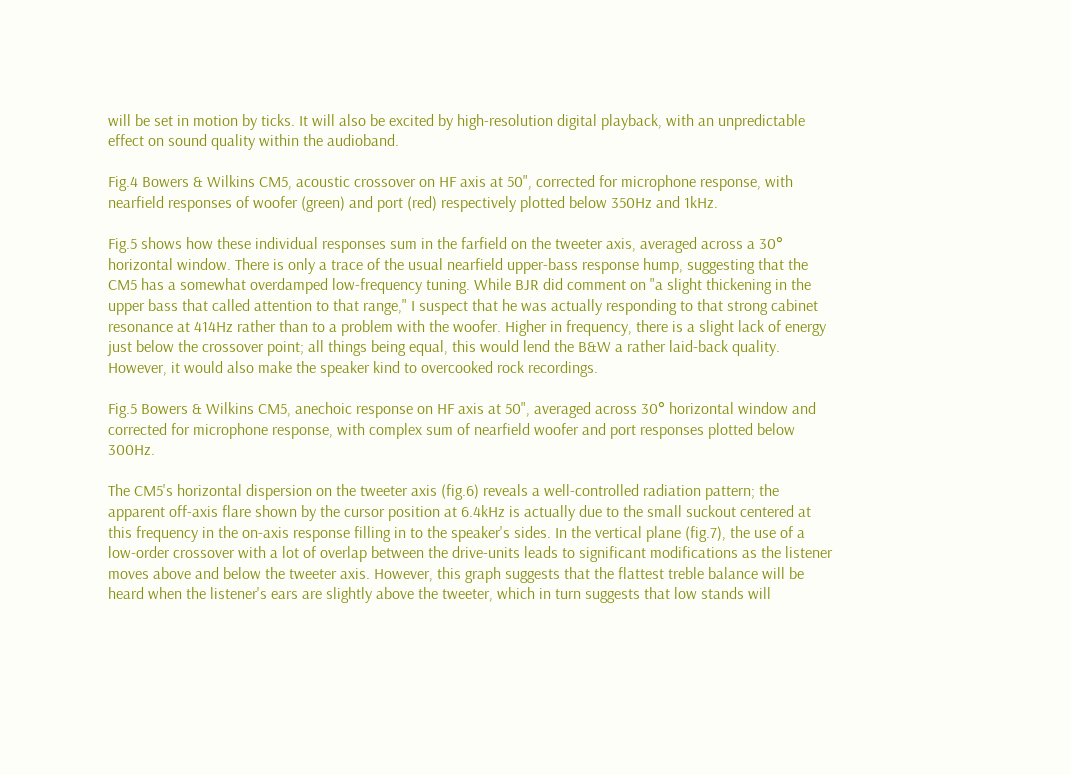will be set in motion by ticks. It will also be excited by high-resolution digital playback, with an unpredictable effect on sound quality within the audioband.

Fig.4 Bowers & Wilkins CM5, acoustic crossover on HF axis at 50", corrected for microphone response, with nearfield responses of woofer (green) and port (red) respectively plotted below 350Hz and 1kHz.

Fig.5 shows how these individual responses sum in the farfield on the tweeter axis, averaged across a 30° horizontal window. There is only a trace of the usual nearfield upper-bass response hump, suggesting that the CM5 has a somewhat overdamped low-frequency tuning. While BJR did comment on "a slight thickening in the upper bass that called attention to that range," I suspect that he was actually responding to that strong cabinet resonance at 414Hz rather than to a problem with the woofer. Higher in frequency, there is a slight lack of energy just below the crossover point; all things being equal, this would lend the B&W a rather laid-back quality. However, it would also make the speaker kind to overcooked rock recordings.

Fig.5 Bowers & Wilkins CM5, anechoic response on HF axis at 50", averaged across 30° horizontal window and corrected for microphone response, with complex sum of nearfield woofer and port responses plotted below 300Hz.

The CM5's horizontal dispersion on the tweeter axis (fig.6) reveals a well-controlled radiation pattern; the apparent off-axis flare shown by the cursor position at 6.4kHz is actually due to the small suckout centered at this frequency in the on-axis response filling in to the speaker's sides. In the vertical plane (fig.7), the use of a low-order crossover with a lot of overlap between the drive-units leads to significant modifications as the listener moves above and below the tweeter axis. However, this graph suggests that the flattest treble balance will be heard when the listener's ears are slightly above the tweeter, which in turn suggests that low stands will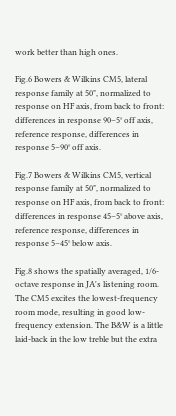work better than high ones.

Fig.6 Bowers & Wilkins CM5, lateral response family at 50", normalized to response on HF axis, from back to front: differences in response 90–5° off axis, reference response, differences in response 5–90° off axis.

Fig.7 Bowers & Wilkins CM5, vertical response family at 50", normalized to response on HF axis, from back to front: differences in response 45–5° above axis, reference response, differences in response 5–45° below axis.

Fig.8 shows the spatially averaged, 1/6-octave response in JA's listening room. The CM5 excites the lowest-frequency room mode, resulting in good low-frequency extension. The B&W is a little laid-back in the low treble but the extra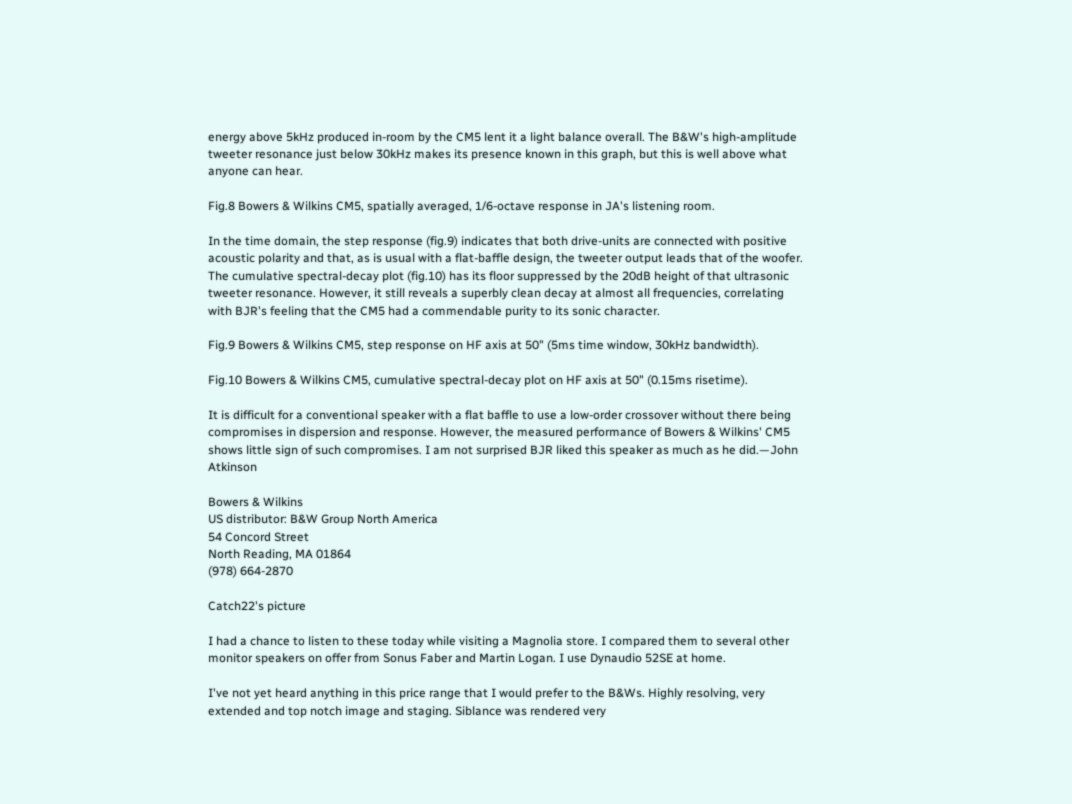energy above 5kHz produced in-room by the CM5 lent it a light balance overall. The B&W's high-amplitude tweeter resonance just below 30kHz makes its presence known in this graph, but this is well above what anyone can hear.

Fig.8 Bowers & Wilkins CM5, spatially averaged, 1/6-octave response in JA's listening room.

In the time domain, the step response (fig.9) indicates that both drive-units are connected with positive acoustic polarity and that, as is usual with a flat-baffle design, the tweeter output leads that of the woofer. The cumulative spectral-decay plot (fig.10) has its floor suppressed by the 20dB height of that ultrasonic tweeter resonance. However, it still reveals a superbly clean decay at almost all frequencies, correlating with BJR's feeling that the CM5 had a commendable purity to its sonic character.

Fig.9 Bowers & Wilkins CM5, step response on HF axis at 50" (5ms time window, 30kHz bandwidth).

Fig.10 Bowers & Wilkins CM5, cumulative spectral-decay plot on HF axis at 50" (0.15ms risetime).

It is difficult for a conventional speaker with a flat baffle to use a low-order crossover without there being compromises in dispersion and response. However, the measured performance of Bowers & Wilkins' CM5 shows little sign of such compromises. I am not surprised BJR liked this speaker as much as he did.—John Atkinson

Bowers & Wilkins
US distributor: B&W Group North America
54 Concord Street
North Reading, MA 01864
(978) 664-2870

Catch22's picture

I had a chance to listen to these today while visiting a Magnolia store. I compared them to several other monitor speakers on offer from Sonus Faber and Martin Logan. I use Dynaudio 52SE at home.

I've not yet heard anything in this price range that I would prefer to the B&Ws. Highly resolving, very extended and top notch image and staging. Siblance was rendered very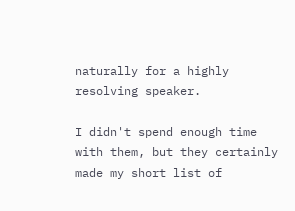naturally for a highly resolving speaker.

I didn't spend enough time with them, but they certainly made my short list of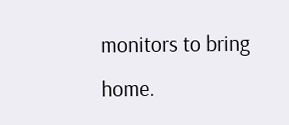monitors to bring home.